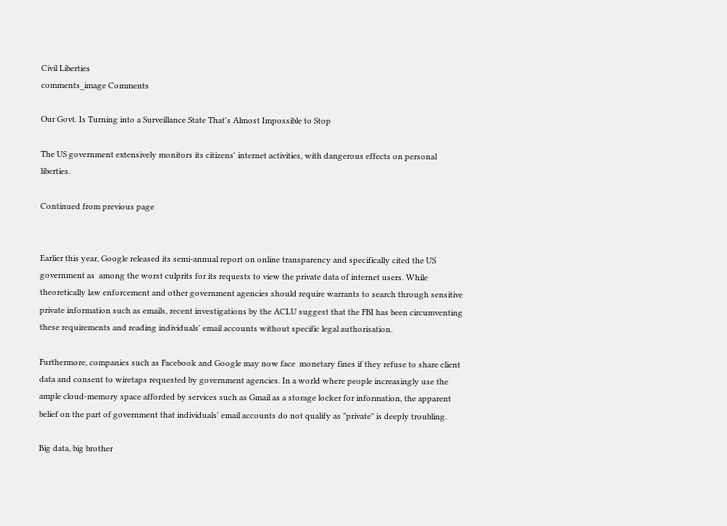Civil Liberties
comments_image Comments

Our Govt. Is Turning into a Surveillance State That's Almost Impossible to Stop

The US government extensively monitors its citizens' internet activities, with dangerous effects on personal liberties.

Continued from previous page


Earlier this year, Google released its semi-annual report on online transparency and specifically cited the US government as  among the worst culprits for its requests to view the private data of internet users. While theoretically law enforcement and other government agencies should require warrants to search through sensitive private information such as emails, recent investigations by the ACLU suggest that the FBI has been circumventing these requirements and reading individuals' email accounts without specific legal authorisation.

Furthermore, companies such as Facebook and Google may now face  monetary fines if they refuse to share client data and consent to wiretaps requested by government agencies. In a world where people increasingly use the ample cloud-memory space afforded by services such as Gmail as a storage locker for information, the apparent belief on the part of government that individuals' email accounts do not qualify as "private" is deeply troubling.

Big data, big brother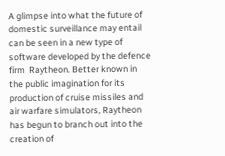A glimpse into what the future of domestic surveillance may entail can be seen in a new type of software developed by the defence firm  Raytheon. Better known in the public imagination for its production of cruise missiles and air warfare simulators, Raytheon has begun to branch out into the creation of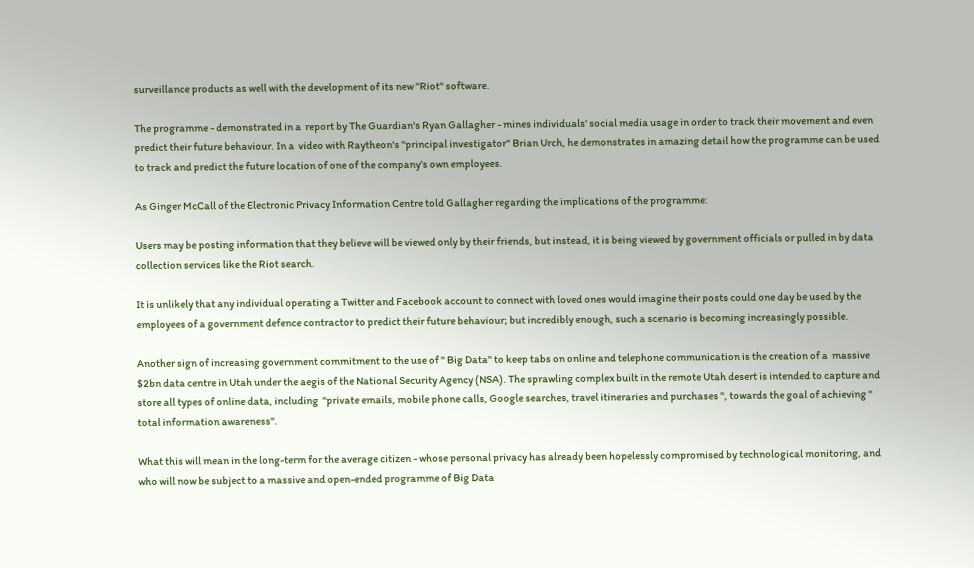surveillance products as well with the development of its new "Riot" software.

The programme - demonstrated in a  report by The Guardian's Ryan Gallagher - mines individuals' social media usage in order to track their movement and even predict their future behaviour. In a  video with Raytheon's "principal investigator" Brian Urch, he demonstrates in amazing detail how the programme can be used to track and predict the future location of one of the company's own employees.

As Ginger McCall of the Electronic Privacy Information Centre told Gallagher regarding the implications of the programme:

Users may be posting information that they believe will be viewed only by their friends, but instead, it is being viewed by government officials or pulled in by data collection services like the Riot search.

It is unlikely that any individual operating a Twitter and Facebook account to connect with loved ones would imagine their posts could one day be used by the employees of a government defence contractor to predict their future behaviour; but incredibly enough, such a scenario is becoming increasingly possible.

Another sign of increasing government commitment to the use of " Big Data" to keep tabs on online and telephone communication is the creation of a  massive $2bn data centre in Utah under the aegis of the National Security Agency (NSA). The sprawling complex built in the remote Utah desert is intended to capture and store all types of online data, including  "private emails, mobile phone calls, Google searches, travel itineraries and purchases ", towards the goal of achieving " total information awareness".

What this will mean in the long-term for the average citizen - whose personal privacy has already been hopelessly compromised by technological monitoring, and who will now be subject to a massive and open-ended programme of Big Data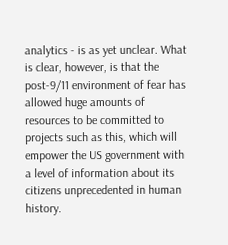analytics - is as yet unclear. What is clear, however, is that the post-9/11 environment of fear has allowed huge amounts of resources to be committed to projects such as this, which will empower the US government with a level of information about its citizens unprecedented in human history.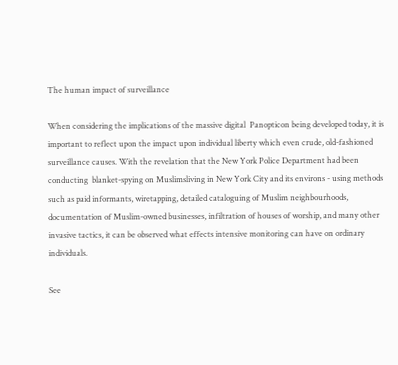The human impact of surveillance

When considering the implications of the massive digital  Panopticon being developed today, it is important to reflect upon the impact upon individual liberty which even crude, old-fashioned surveillance causes. With the revelation that the New York Police Department had been conducting  blanket-spying on Muslimsliving in New York City and its environs - using methods such as paid informants, wiretapping, detailed cataloguing of Muslim neighbourhoods, documentation of Muslim-owned businesses, infiltration of houses of worship, and many other invasive tactics, it can be observed what effects intensive monitoring can have on ordinary individuals.

See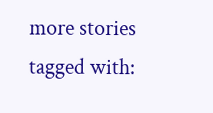more stories tagged with: